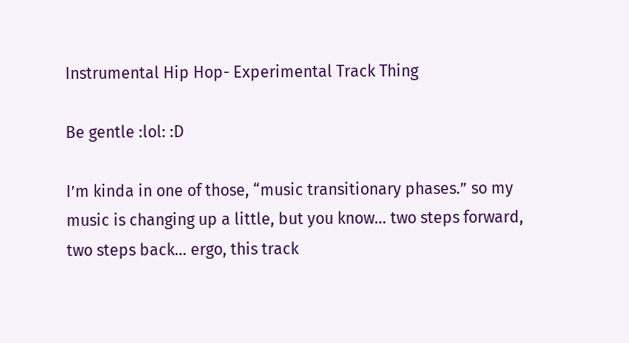Instrumental Hip Hop- Experimental Track Thing

Be gentle :lol: :D

I’m kinda in one of those, “music transitionary phases.” so my music is changing up a little, but you know… two steps forward, two steps back… ergo, this track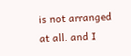is not arranged at all. and I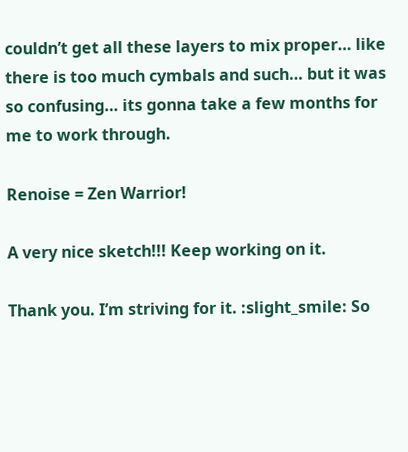couldn’t get all these layers to mix proper… like there is too much cymbals and such… but it was so confusing… its gonna take a few months for me to work through.

Renoise = Zen Warrior!

A very nice sketch!!! Keep working on it.

Thank you. I’m striving for it. :slight_smile: So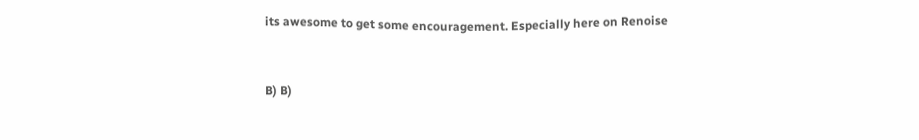its awesome to get some encouragement. Especially here on Renoise


B) B)